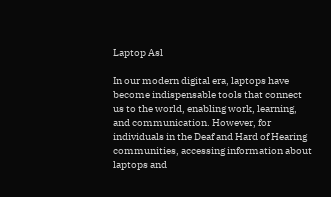Laptop Asl

In our modern digital era, laptops have become indispensable tools that connect us to the world, enabling work, learning, and communication. However, for individuals in the Deaf and Hard of Hearing communities, accessing information about laptops and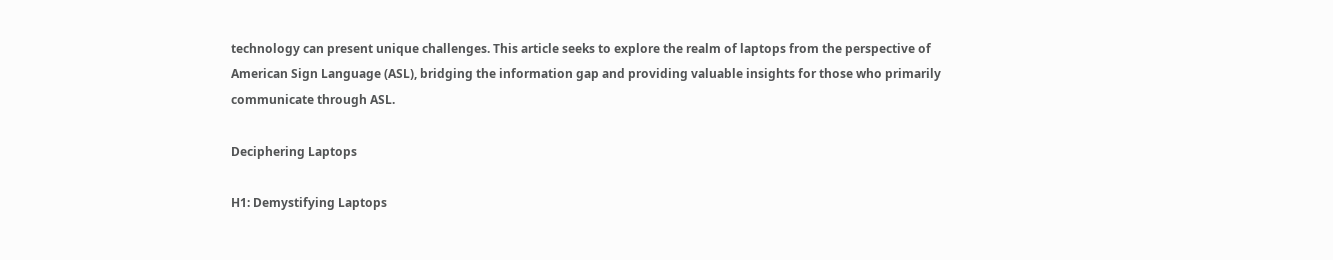technology can present unique challenges. This article seeks to explore the realm of laptops from the perspective of American Sign Language (ASL), bridging the information gap and providing valuable insights for those who primarily communicate through ASL.

Deciphering Laptops

H1: Demystifying Laptops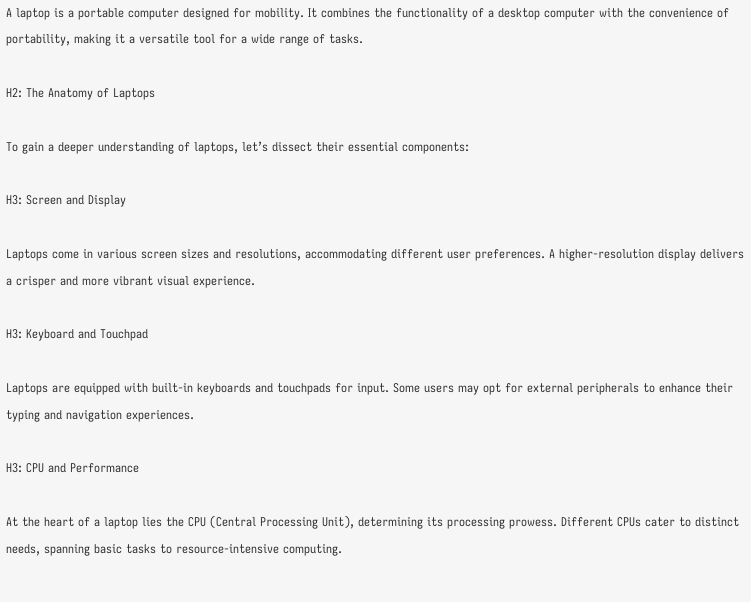A laptop is a portable computer designed for mobility. It combines the functionality of a desktop computer with the convenience of portability, making it a versatile tool for a wide range of tasks.

H2: The Anatomy of Laptops

To gain a deeper understanding of laptops, let’s dissect their essential components:

H3: Screen and Display

Laptops come in various screen sizes and resolutions, accommodating different user preferences. A higher-resolution display delivers a crisper and more vibrant visual experience.

H3: Keyboard and Touchpad

Laptops are equipped with built-in keyboards and touchpads for input. Some users may opt for external peripherals to enhance their typing and navigation experiences.

H3: CPU and Performance

At the heart of a laptop lies the CPU (Central Processing Unit), determining its processing prowess. Different CPUs cater to distinct needs, spanning basic tasks to resource-intensive computing.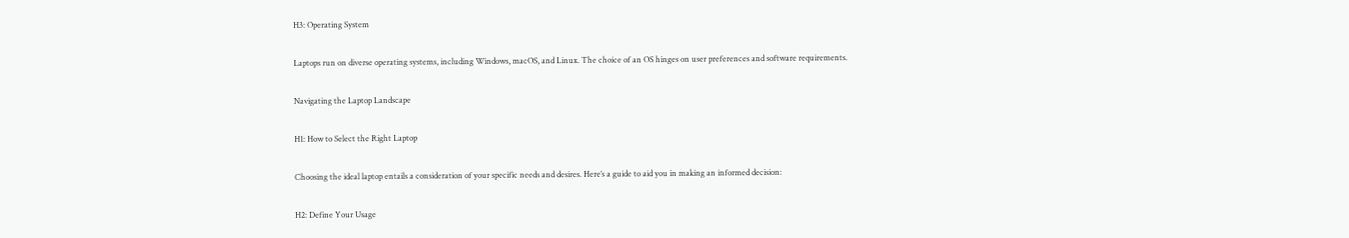H3: Operating System

Laptops run on diverse operating systems, including Windows, macOS, and Linux. The choice of an OS hinges on user preferences and software requirements.

Navigating the Laptop Landscape

H1: How to Select the Right Laptop

Choosing the ideal laptop entails a consideration of your specific needs and desires. Here’s a guide to aid you in making an informed decision:

H2: Define Your Usage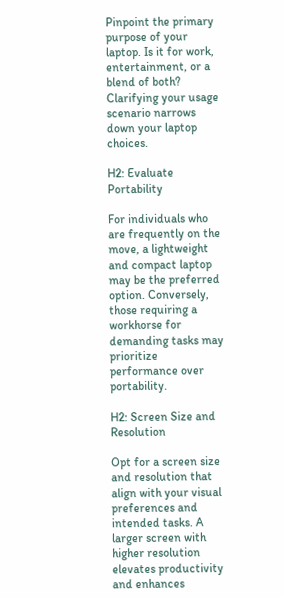Pinpoint the primary purpose of your laptop. Is it for work, entertainment, or a blend of both? Clarifying your usage scenario narrows down your laptop choices.

H2: Evaluate Portability

For individuals who are frequently on the move, a lightweight and compact laptop may be the preferred option. Conversely, those requiring a workhorse for demanding tasks may prioritize performance over portability.

H2: Screen Size and Resolution

Opt for a screen size and resolution that align with your visual preferences and intended tasks. A larger screen with higher resolution elevates productivity and enhances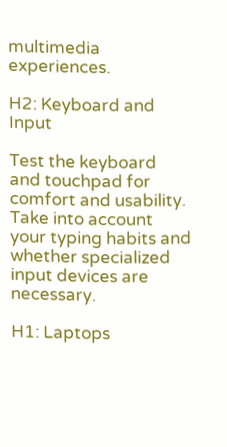multimedia experiences.

H2: Keyboard and Input

Test the keyboard and touchpad for comfort and usability. Take into account your typing habits and whether specialized input devices are necessary.

H1: Laptops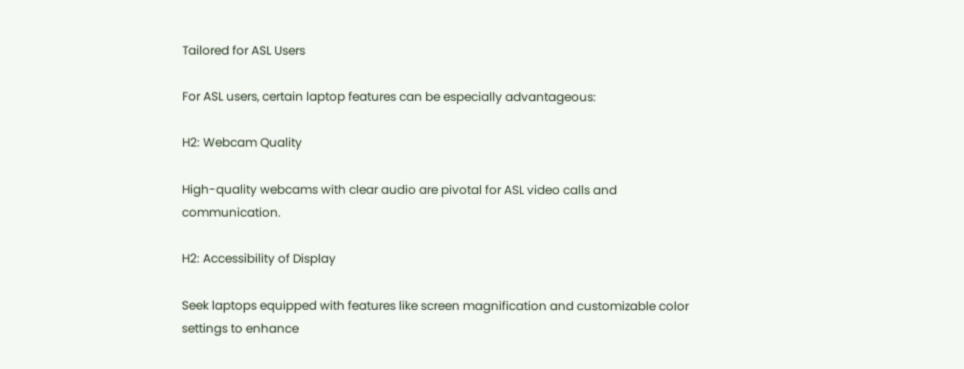Tailored for ASL Users

For ASL users, certain laptop features can be especially advantageous:

H2: Webcam Quality

High-quality webcams with clear audio are pivotal for ASL video calls and communication.

H2: Accessibility of Display

Seek laptops equipped with features like screen magnification and customizable color settings to enhance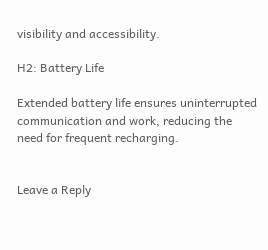visibility and accessibility.

H2: Battery Life

Extended battery life ensures uninterrupted communication and work, reducing the need for frequent recharging.


Leave a Reply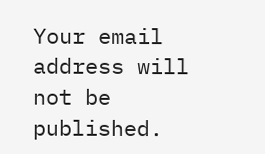Your email address will not be published.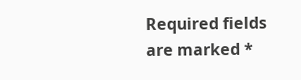Required fields are marked *